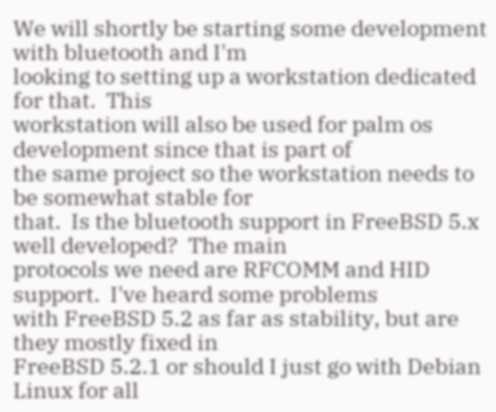We will shortly be starting some development with bluetooth and I'm
looking to setting up a workstation dedicated for that.  This
workstation will also be used for palm os development since that is part of
the same project so the workstation needs to be somewhat stable for
that.  Is the bluetooth support in FreeBSD 5.x well developed?  The main
protocols we need are RFCOMM and HID support.  I've heard some problems
with FreeBSD 5.2 as far as stability, but are they mostly fixed in
FreeBSD 5.2.1 or should I just go with Debian Linux for all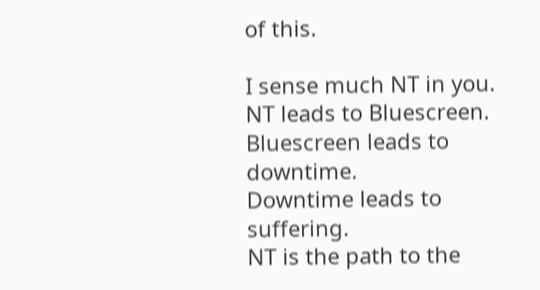of this.

I sense much NT in you.
NT leads to Bluescreen.
Bluescreen leads to downtime.
Downtime leads to suffering.
NT is the path to the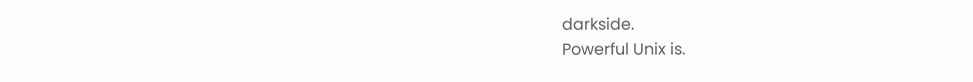darkside.
Powerful Unix is.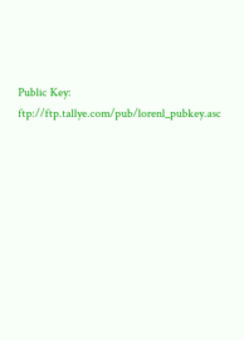Public Key: ftp://ftp.tallye.com/pub/lorenl_pubkey.asc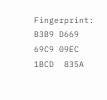Fingerprint: B3B9 D669 69C9 09EC 1BCD  835A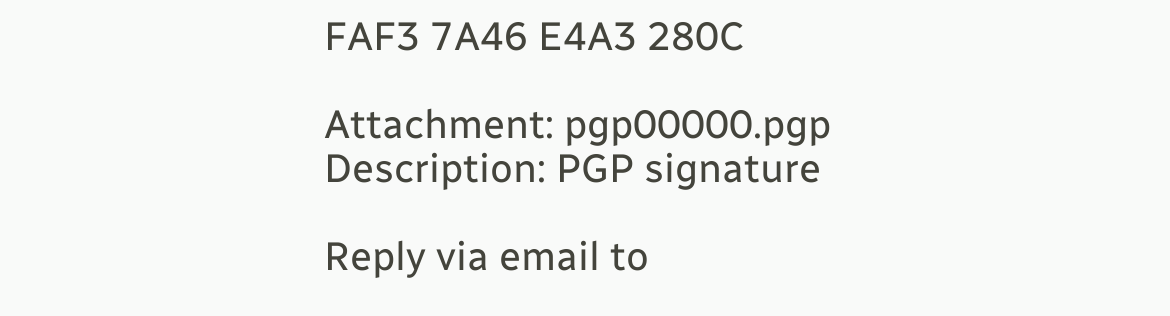FAF3 7A46 E4A3 280C

Attachment: pgp00000.pgp
Description: PGP signature

Reply via email to